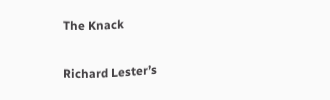The Knack

Richard Lester’s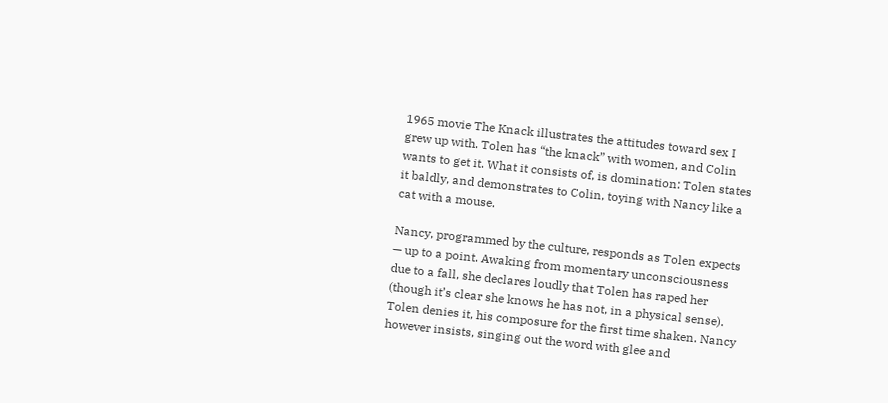1965 movie The Knack illustrates the attitudes toward sex I grew up with. Tolen has “the knack” with women, and Colin wants to get it. What it consists of, is domination: Tolen states it baldly, and demonstrates to Colin, toying with Nancy like a cat with a mouse.

Nancy, programmed by the culture, responds as Tolen expects — up to a point. Awaking from momentary unconsciousness due to a fall, she declares loudly that Tolen has raped her (though it’s clear she knows he has not, in a physical sense). Tolen denies it, his composure for the first time shaken. Nancy however insists, singing out the word with glee and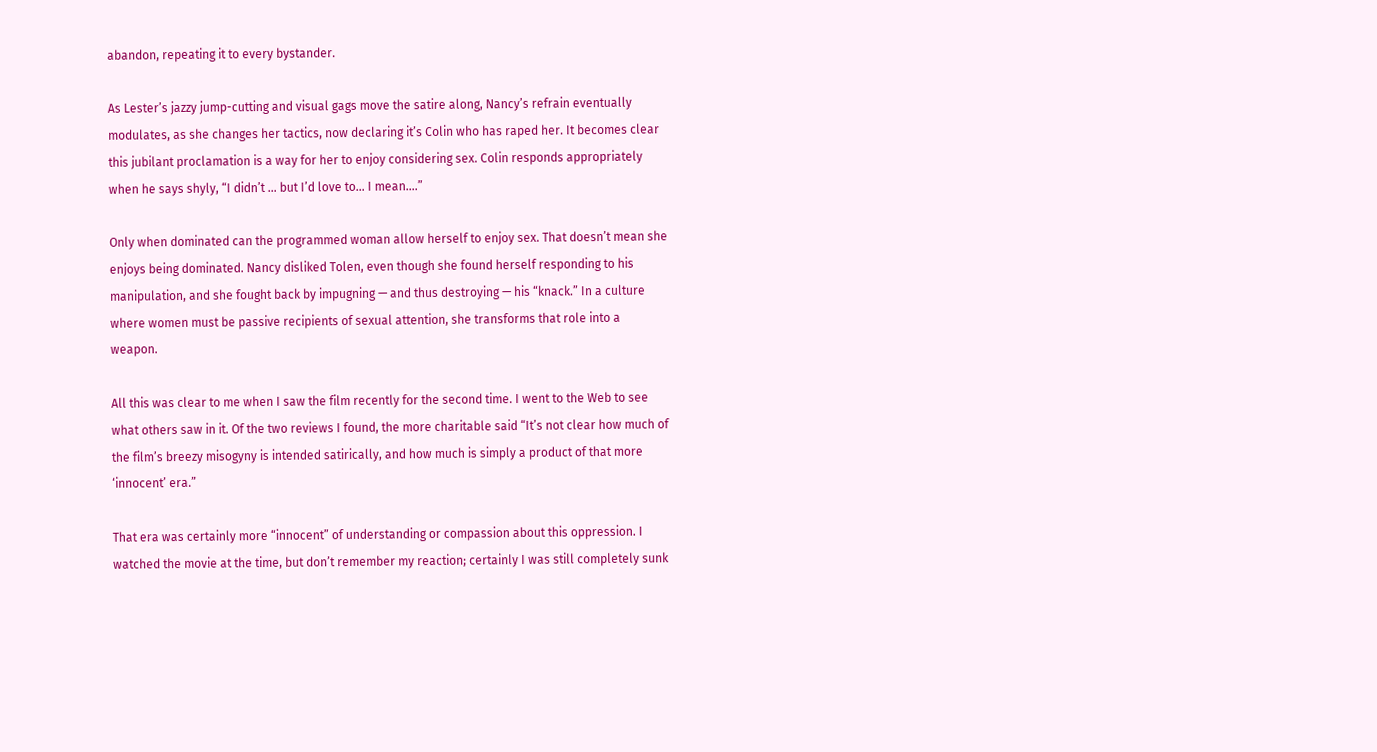abandon, repeating it to every bystander.

As Lester’s jazzy jump-cutting and visual gags move the satire along, Nancy’s refrain eventually modulates, as she changes her tactics, now declaring it’s Colin who has raped her. It becomes clear this jubilant proclamation is a way for her to enjoy considering sex. Colin responds appropriately when he says shyly, “I didn’t … but I’d love to… I mean….”

Only when dominated can the programmed woman allow herself to enjoy sex. That doesn’t mean she enjoys being dominated. Nancy disliked Tolen, even though she found herself responding to his manipulation, and she fought back by impugning — and thus destroying — his “knack.” In a culture where women must be passive recipients of sexual attention, she transforms that role into a weapon.

All this was clear to me when I saw the film recently for the second time. I went to the Web to see what others saw in it. Of the two reviews I found, the more charitable said “It’s not clear how much of the film’s breezy misogyny is intended satirically, and how much is simply a product of that more ‘innocent’ era.”

That era was certainly more “innocent” of understanding or compassion about this oppression. I watched the movie at the time, but don’t remember my reaction; certainly I was still completely sunk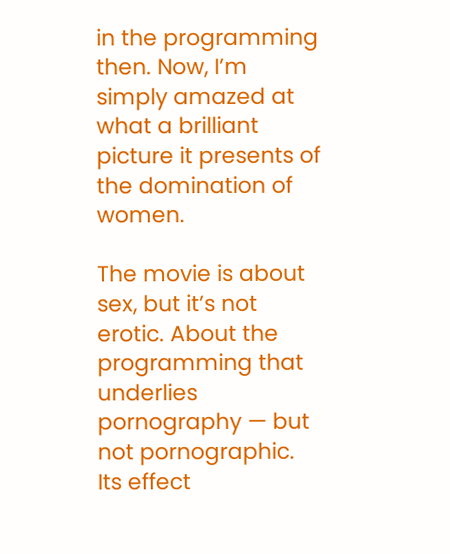in the programming then. Now, I’m simply amazed at what a brilliant picture it presents of the domination of women.

The movie is about sex, but it’s not erotic. About the programming that underlies pornography — but not pornographic. Its effect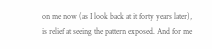on me now (as I look back at it forty years later), is relief at seeing the pattern exposed. And for me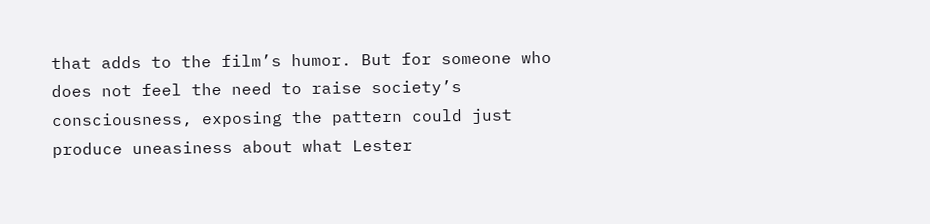that adds to the film’s humor. But for someone who does not feel the need to raise society’s consciousness, exposing the pattern could just produce uneasiness about what Lester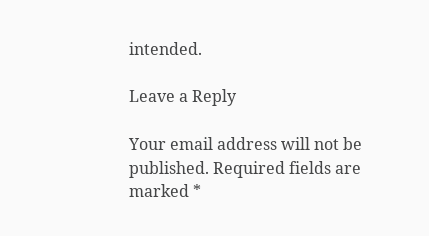intended.

Leave a Reply

Your email address will not be published. Required fields are marked *